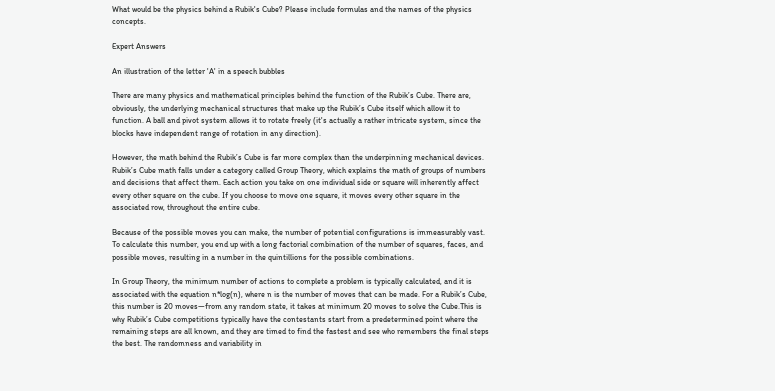What would be the physics behind a Rubik's Cube? Please include formulas and the names of the physics concepts.

Expert Answers

An illustration of the letter 'A' in a speech bubbles

There are many physics and mathematical principles behind the function of the Rubik’s Cube. There are, obviously, the underlying mechanical structures that make up the Rubik’s Cube itself which allow it to function. A ball and pivot system allows it to rotate freely (it's actually a rather intricate system, since the blocks have independent range of rotation in any direction).

However, the math behind the Rubik’s Cube is far more complex than the underpinning mechanical devices. Rubik’s Cube math falls under a category called Group Theory, which explains the math of groups of numbers and decisions that affect them. Each action you take on one individual side or square will inherently affect every other square on the cube. If you choose to move one square, it moves every other square in the associated row, throughout the entire cube.

Because of the possible moves you can make, the number of potential configurations is immeasurably vast. To calculate this number, you end up with a long factorial combination of the number of squares, faces, and possible moves, resulting in a number in the quintillions for the possible combinations.

In Group Theory, the minimum number of actions to complete a problem is typically calculated, and it is associated with the equation n*log(n), where n is the number of moves that can be made. For a Rubik’s Cube, this number is 20 moves—from any random state, it takes at minimum 20 moves to solve the Cube.This is why Rubik’s Cube competitions typically have the contestants start from a predetermined point where the remaining steps are all known, and they are timed to find the fastest and see who remembers the final steps the best. The randomness and variability in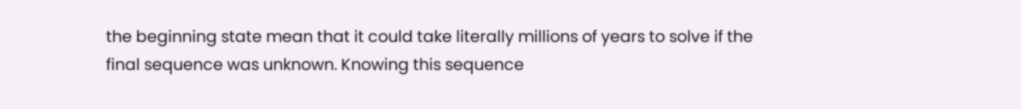the beginning state mean that it could take literally millions of years to solve if the final sequence was unknown. Knowing this sequence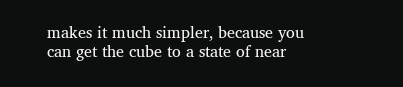makes it much simpler, because you can get the cube to a state of near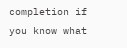completion if you know what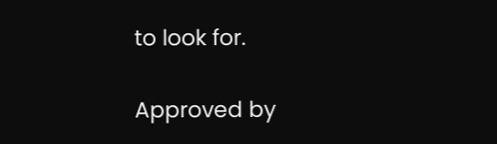to look for.

Approved by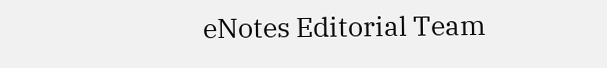eNotes Editorial Team